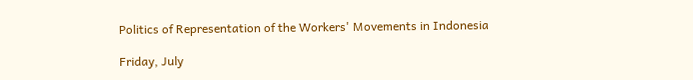Politics of Representation of the Workers' Movements in Indonesia

Friday, July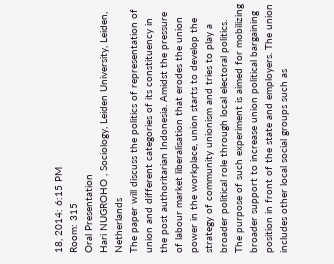18, 2014: 6:15 PM
Room: 315
Oral Presentation
Hari NUGROHO , Sociology, Leiden University, Leiden, Netherlands
The paper will discuss the politics of representation of union and different categories of its constituency in the post authoritarian Indonesia. Amidst the pressure of labour market liberalisation that erodes the union power in the workplace, union starts to develop the strategy of community unionism and tries to play a broader political role through local electoral politics. The purpose of such experiment is aimed for mobilizing broader support to increase union political bargaining position in front of the state and employers. The union includes other local social groups such as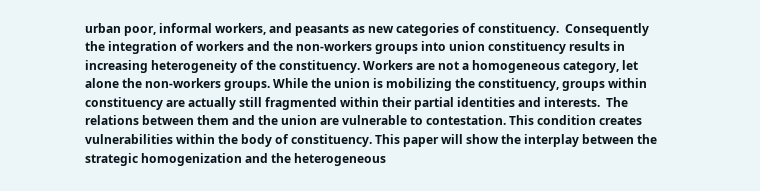urban poor, informal workers, and peasants as new categories of constituency.  Consequently the integration of workers and the non-workers groups into union constituency results in increasing heterogeneity of the constituency. Workers are not a homogeneous category, let alone the non-workers groups. While the union is mobilizing the constituency, groups within constituency are actually still fragmented within their partial identities and interests.  The relations between them and the union are vulnerable to contestation. This condition creates vulnerabilities within the body of constituency. This paper will show the interplay between the strategic homogenization and the heterogeneous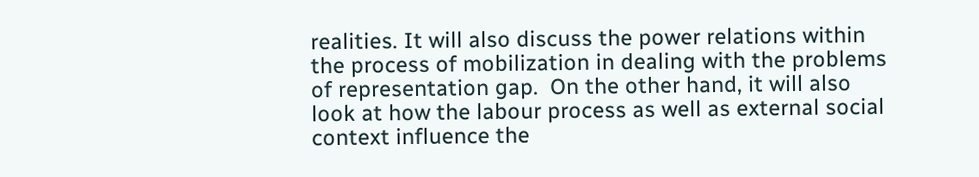realities. It will also discuss the power relations within the process of mobilization in dealing with the problems of representation gap.  On the other hand, it will also look at how the labour process as well as external social context influence the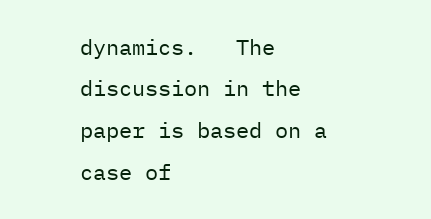dynamics.   The discussion in the paper is based on a case of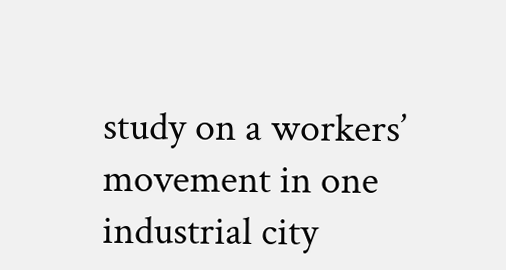study on a workers’ movement in one industrial city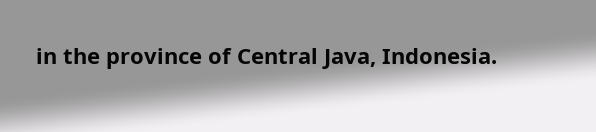in the province of Central Java, Indonesia.